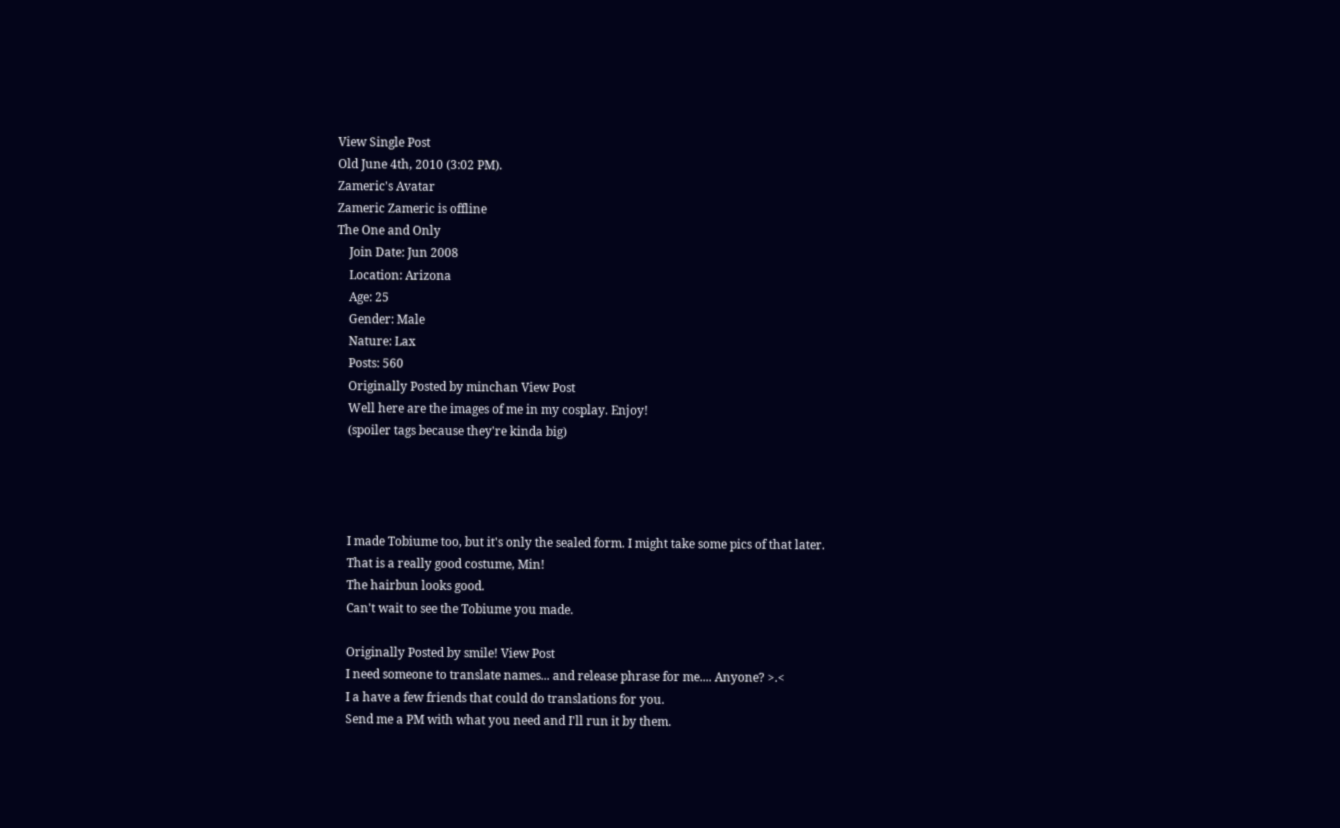View Single Post
Old June 4th, 2010 (3:02 PM).
Zameric's Avatar
Zameric Zameric is offline
The One and Only
    Join Date: Jun 2008
    Location: Arizona
    Age: 25
    Gender: Male
    Nature: Lax
    Posts: 560
    Originally Posted by minchan View Post
    Well here are the images of me in my cosplay. Enjoy!
    (spoiler tags because they're kinda big)




    I made Tobiume too, but it's only the sealed form. I might take some pics of that later.
    That is a really good costume, Min!
    The hairbun looks good.
    Can't wait to see the Tobiume you made.

    Originally Posted by smile! View Post
    I need someone to translate names... and release phrase for me.... Anyone? >.<
    I a have a few friends that could do translations for you.
    Send me a PM with what you need and I'll run it by them.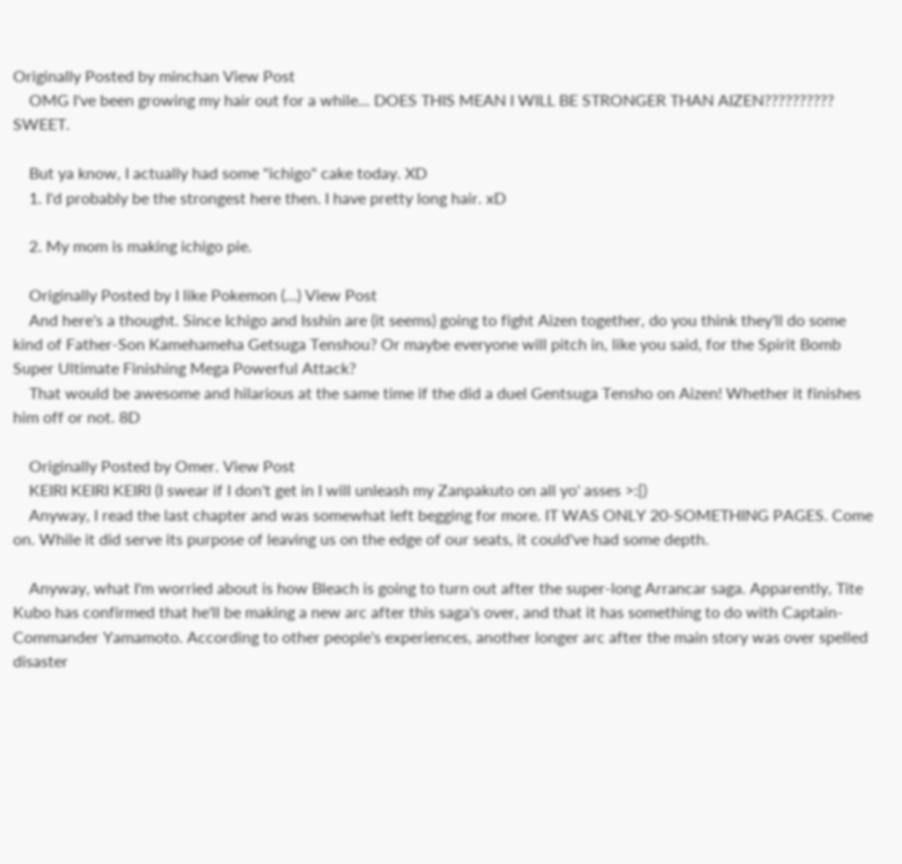Originally Posted by minchan View Post
    OMG I've been growing my hair out for a while... DOES THIS MEAN I WILL BE STRONGER THAN AIZEN?????????? SWEET.

    But ya know, I actually had some "ichigo" cake today. XD
    1. I'd probably be the strongest here then. I have pretty long hair. xD

    2. My mom is making ichigo pie.

    Originally Posted by I like Pokemon (...) View Post
    And here's a thought. Since Ichigo and Isshin are (it seems) going to fight Aizen together, do you think they'll do some kind of Father-Son Kamehameha Getsuga Tenshou? Or maybe everyone will pitch in, like you said, for the Spirit Bomb Super Ultimate Finishing Mega Powerful Attack?
    That would be awesome and hilarious at the same time if the did a duel Gentsuga Tensho on Aizen! Whether it finishes him off or not. 8D

    Originally Posted by Omer. View Post
    KEIRI KEIRI KEIRI (I swear if I don't get in I will unleash my Zanpakuto on all yo' asses >:[)
    Anyway, I read the last chapter and was somewhat left begging for more. IT WAS ONLY 20-SOMETHING PAGES. Come on. While it did serve its purpose of leaving us on the edge of our seats, it could've had some depth.

    Anyway, what I'm worried about is how Bleach is going to turn out after the super-long Arrancar saga. Apparently, Tite Kubo has confirmed that he'll be making a new arc after this saga's over, and that it has something to do with Captain-Commander Yamamoto. According to other people's experiences, another longer arc after the main story was over spelled disaster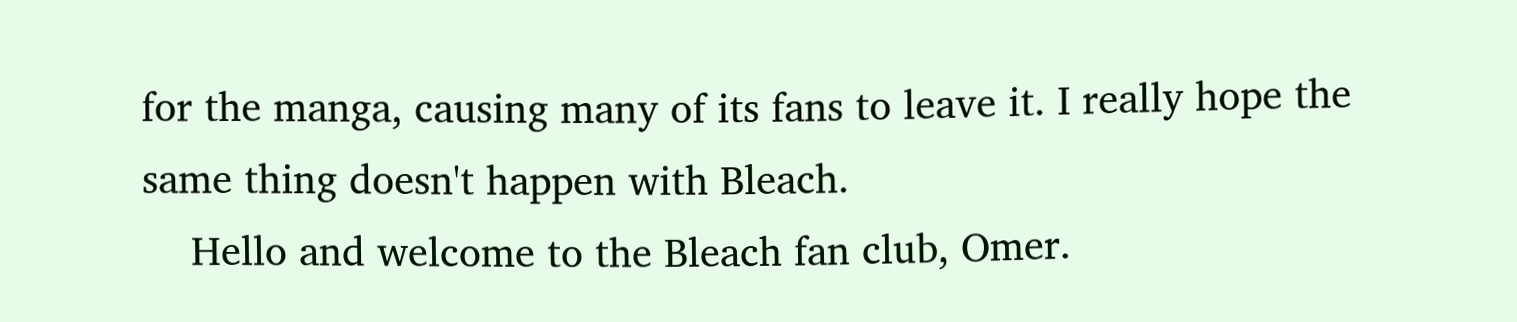for the manga, causing many of its fans to leave it. I really hope the same thing doesn't happen with Bleach.
    Hello and welcome to the Bleach fan club, Omer.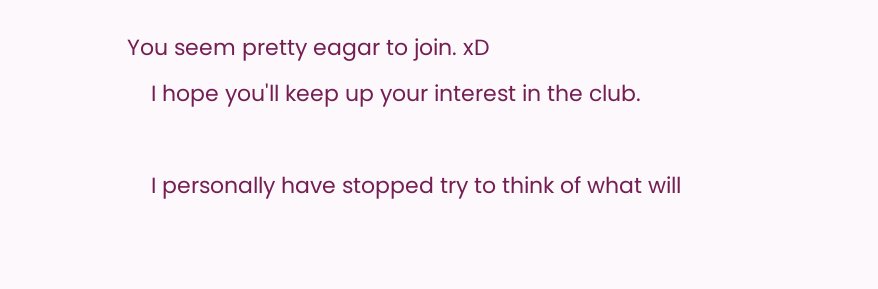You seem pretty eagar to join. xD
    I hope you'll keep up your interest in the club.

    I personally have stopped try to think of what will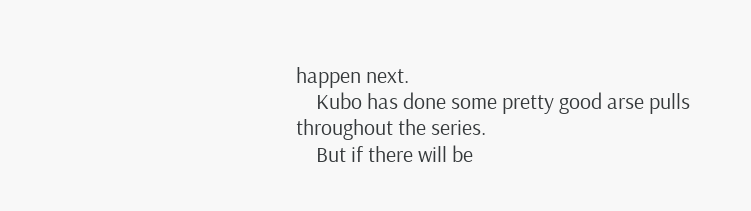happen next.
    Kubo has done some pretty good arse pulls throughout the series.
    But if there will be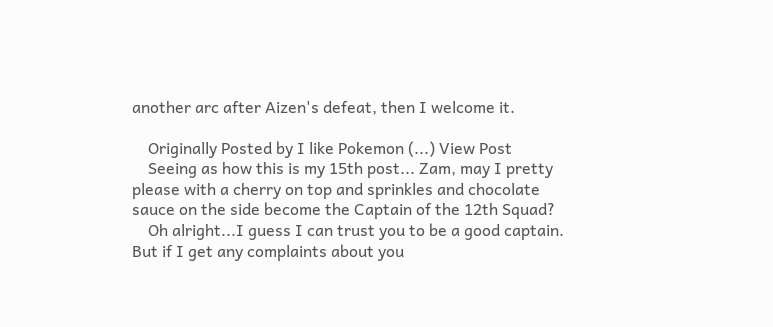another arc after Aizen's defeat, then I welcome it.

    Originally Posted by I like Pokemon (...) View Post
    Seeing as how this is my 15th post... Zam, may I pretty please with a cherry on top and sprinkles and chocolate sauce on the side become the Captain of the 12th Squad?
    Oh alright...I guess I can trust you to be a good captain. But if I get any complaints about you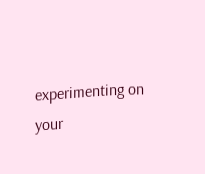experimenting on your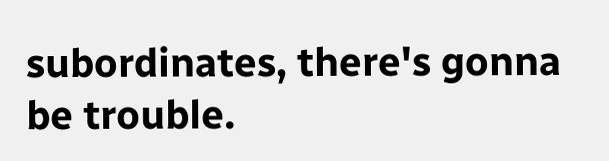subordinates, there's gonna be trouble.